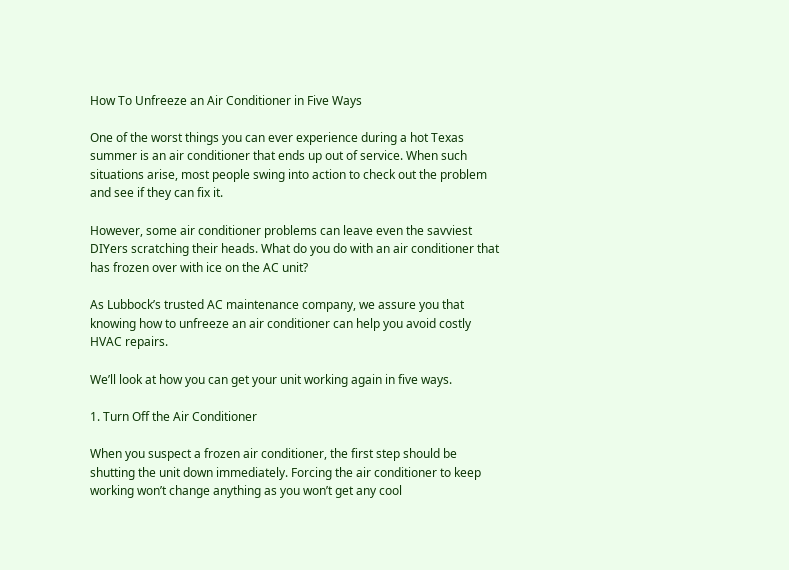How To Unfreeze an Air Conditioner in Five Ways

One of the worst things you can ever experience during a hot Texas summer is an air conditioner that ends up out of service. When such situations arise, most people swing into action to check out the problem and see if they can fix it.

However, some air conditioner problems can leave even the savviest DIYers scratching their heads. What do you do with an air conditioner that has frozen over with ice on the AC unit?

As Lubbock’s trusted AC maintenance company, we assure you that knowing how to unfreeze an air conditioner can help you avoid costly HVAC repairs.

We’ll look at how you can get your unit working again in five ways.

1. Turn Off the Air Conditioner

When you suspect a frozen air conditioner, the first step should be shutting the unit down immediately. Forcing the air conditioner to keep working won’t change anything as you won’t get any cool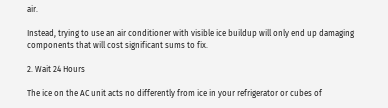air.

Instead, trying to use an air conditioner with visible ice buildup will only end up damaging components that will cost significant sums to fix.

2. Wait 24 Hours

The ice on the AC unit acts no differently from ice in your refrigerator or cubes of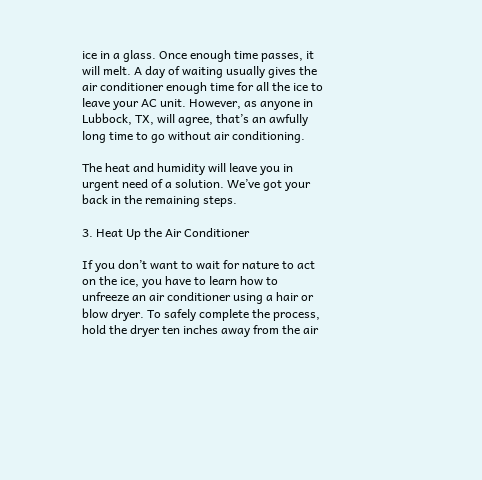ice in a glass. Once enough time passes, it will melt. A day of waiting usually gives the air conditioner enough time for all the ice to leave your AC unit. However, as anyone in Lubbock, TX, will agree, that’s an awfully long time to go without air conditioning.

The heat and humidity will leave you in urgent need of a solution. We’ve got your back in the remaining steps.

3. Heat Up the Air Conditioner

If you don’t want to wait for nature to act on the ice, you have to learn how to unfreeze an air conditioner using a hair or blow dryer. To safely complete the process, hold the dryer ten inches away from the air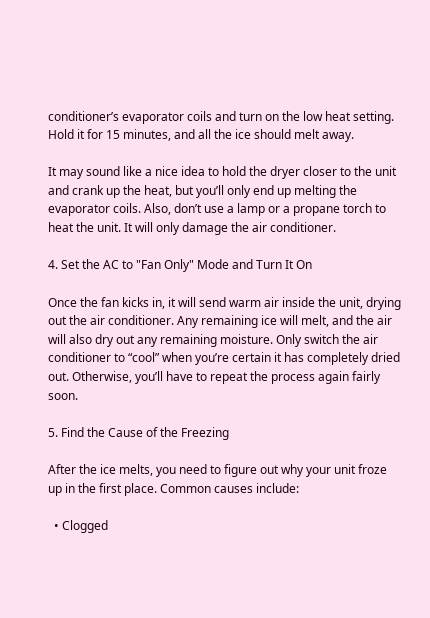conditioner’s evaporator coils and turn on the low heat setting. Hold it for 15 minutes, and all the ice should melt away.

It may sound like a nice idea to hold the dryer closer to the unit and crank up the heat, but you’ll only end up melting the evaporator coils. Also, don’t use a lamp or a propane torch to heat the unit. It will only damage the air conditioner.

4. Set the AC to "Fan Only" Mode and Turn It On

Once the fan kicks in, it will send warm air inside the unit, drying out the air conditioner. Any remaining ice will melt, and the air will also dry out any remaining moisture. Only switch the air conditioner to “cool” when you’re certain it has completely dried out. Otherwise, you’ll have to repeat the process again fairly soon.

5. Find the Cause of the Freezing

After the ice melts, you need to figure out why your unit froze up in the first place. Common causes include:

  • Clogged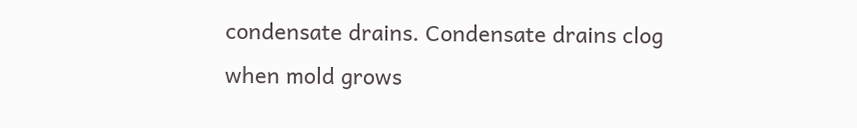condensate drains. Condensate drains clog when mold grows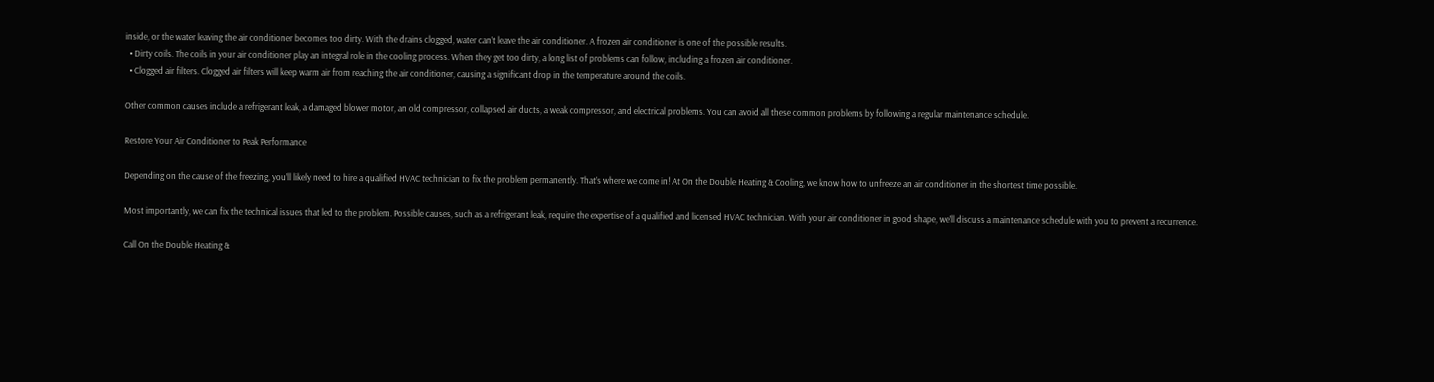inside, or the water leaving the air conditioner becomes too dirty. With the drains clogged, water can’t leave the air conditioner. A frozen air conditioner is one of the possible results.
  • Dirty coils. The coils in your air conditioner play an integral role in the cooling process. When they get too dirty, a long list of problems can follow, including a frozen air conditioner.
  • Clogged air filters. Clogged air filters will keep warm air from reaching the air conditioner, causing a significant drop in the temperature around the coils.

Other common causes include a refrigerant leak, a damaged blower motor, an old compressor, collapsed air ducts, a weak compressor, and electrical problems. You can avoid all these common problems by following a regular maintenance schedule.

Restore Your Air Conditioner to Peak Performance

Depending on the cause of the freezing, you’ll likely need to hire a qualified HVAC technician to fix the problem permanently. That’s where we come in! At On the Double Heating & Cooling, we know how to unfreeze an air conditioner in the shortest time possible.

Most importantly, we can fix the technical issues that led to the problem. Possible causes, such as a refrigerant leak, require the expertise of a qualified and licensed HVAC technician. With your air conditioner in good shape, we’ll discuss a maintenance schedule with you to prevent a recurrence.

Call On the Double Heating &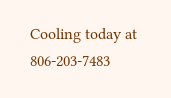Cooling today at 806-203-7483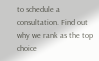to schedule a consultation. Find out why we rank as the top choice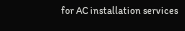for AC installation services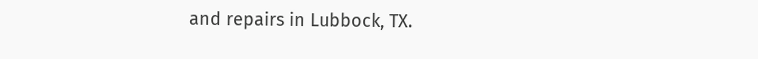and repairs in Lubbock, TX.